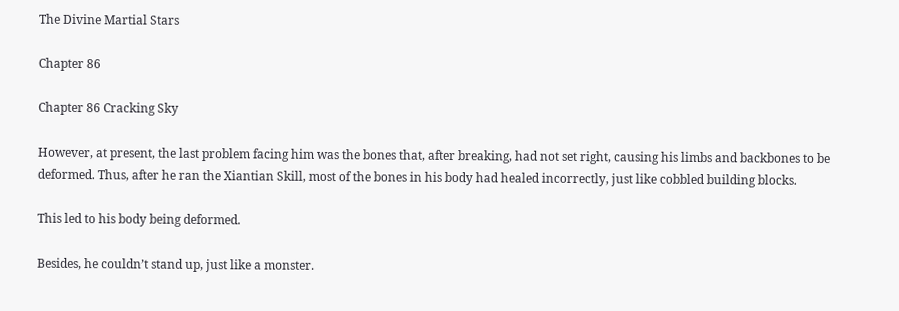The Divine Martial Stars

Chapter 86

Chapter 86 Cracking Sky

However, at present, the last problem facing him was the bones that, after breaking, had not set right, causing his limbs and backbones to be deformed. Thus, after he ran the Xiantian Skill, most of the bones in his body had healed incorrectly, just like cobbled building blocks.

This led to his body being deformed.

Besides, he couldn’t stand up, just like a monster.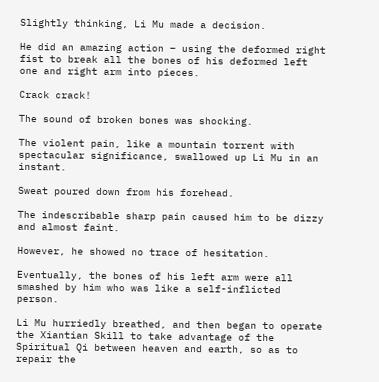Slightly thinking, Li Mu made a decision.

He did an amazing action – using the deformed right fist to break all the bones of his deformed left one and right arm into pieces.

Crack crack!

The sound of broken bones was shocking.

The violent pain, like a mountain torrent with spectacular significance, swallowed up Li Mu in an instant.

Sweat poured down from his forehead.

The indescribable sharp pain caused him to be dizzy and almost faint.

However, he showed no trace of hesitation.

Eventually, the bones of his left arm were all smashed by him who was like a self-inflicted person.

Li Mu hurriedly breathed, and then began to operate the Xiantian Skill to take advantage of the Spiritual Qi between heaven and earth, so as to repair the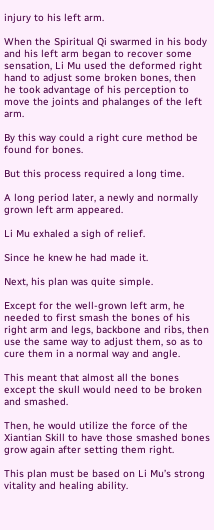injury to his left arm.

When the Spiritual Qi swarmed in his body and his left arm began to recover some sensation, Li Mu used the deformed right hand to adjust some broken bones, then he took advantage of his perception to move the joints and phalanges of the left arm.

By this way could a right cure method be found for bones.

But this process required a long time.

A long period later, a newly and normally grown left arm appeared.

Li Mu exhaled a sigh of relief.

Since he knew he had made it.

Next, his plan was quite simple.

Except for the well-grown left arm, he needed to first smash the bones of his right arm and legs, backbone and ribs, then use the same way to adjust them, so as to cure them in a normal way and angle.

This meant that almost all the bones except the skull would need to be broken and smashed.

Then, he would utilize the force of the Xiantian Skill to have those smashed bones grow again after setting them right.

This plan must be based on Li Mu’s strong vitality and healing ability.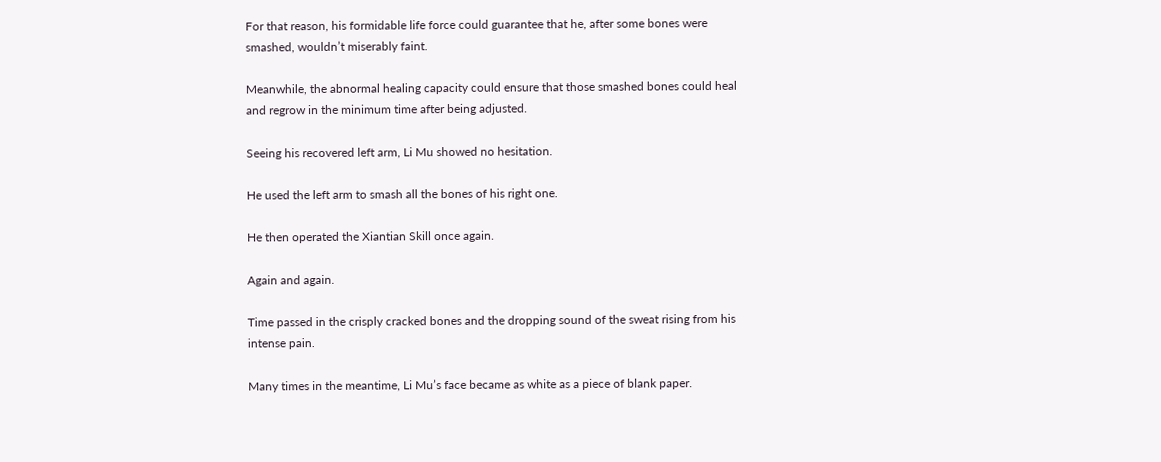For that reason, his formidable life force could guarantee that he, after some bones were smashed, wouldn’t miserably faint.

Meanwhile, the abnormal healing capacity could ensure that those smashed bones could heal and regrow in the minimum time after being adjusted.

Seeing his recovered left arm, Li Mu showed no hesitation.

He used the left arm to smash all the bones of his right one.

He then operated the Xiantian Skill once again.

Again and again.

Time passed in the crisply cracked bones and the dropping sound of the sweat rising from his intense pain.

Many times in the meantime, Li Mu’s face became as white as a piece of blank paper.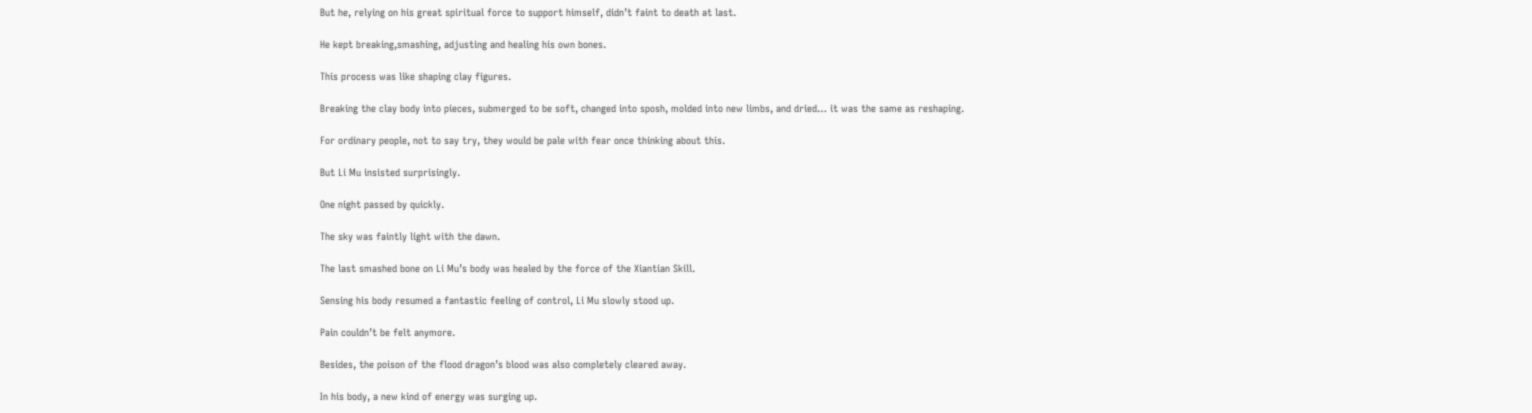But he, relying on his great spiritual force to support himself, didn’t faint to death at last.

He kept breaking,smashing, adjusting and healing his own bones.

This process was like shaping clay figures.

Breaking the clay body into pieces, submerged to be soft, changed into sposh, molded into new limbs, and dried… it was the same as reshaping.

For ordinary people, not to say try, they would be pale with fear once thinking about this.

But Li Mu insisted surprisingly.

One night passed by quickly.

The sky was faintly light with the dawn.

The last smashed bone on Li Mu’s body was healed by the force of the Xiantian Skill.

Sensing his body resumed a fantastic feeling of control, Li Mu slowly stood up.

Pain couldn’t be felt anymore.

Besides, the poison of the flood dragon’s blood was also completely cleared away.

In his body, a new kind of energy was surging up.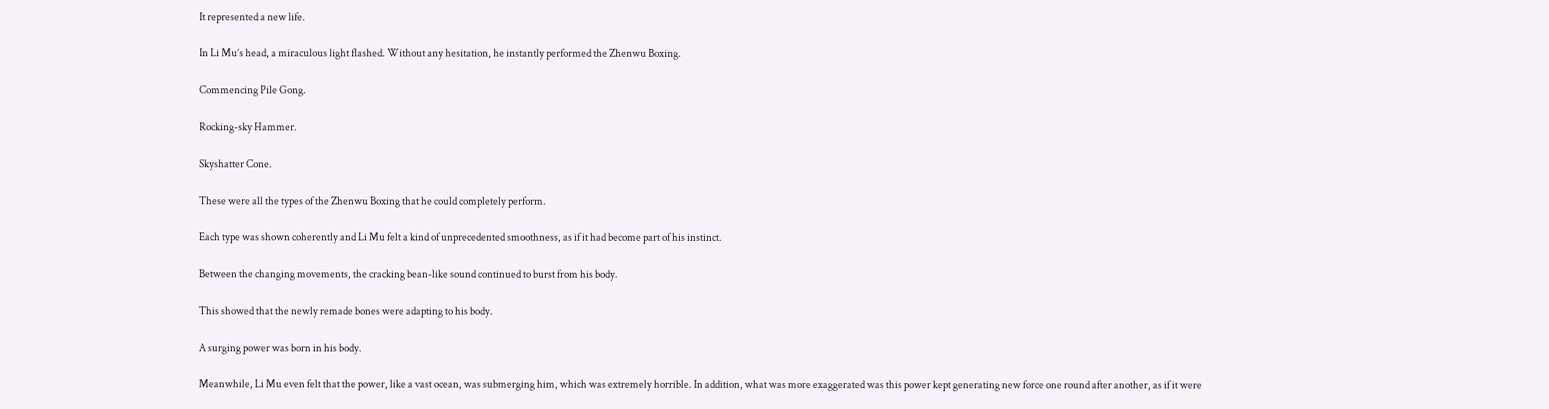It represented a new life.

In Li Mu’s head, a miraculous light flashed. Without any hesitation, he instantly performed the Zhenwu Boxing.

Commencing Pile Gong.

Rocking-sky Hammer.

Skyshatter Cone.

These were all the types of the Zhenwu Boxing that he could completely perform.

Each type was shown coherently and Li Mu felt a kind of unprecedented smoothness, as if it had become part of his instinct.

Between the changing movements, the cracking bean-like sound continued to burst from his body.

This showed that the newly remade bones were adapting to his body.

A surging power was born in his body.

Meanwhile, Li Mu even felt that the power, like a vast ocean, was submerging him, which was extremely horrible. In addition, what was more exaggerated was this power kept generating new force one round after another, as if it were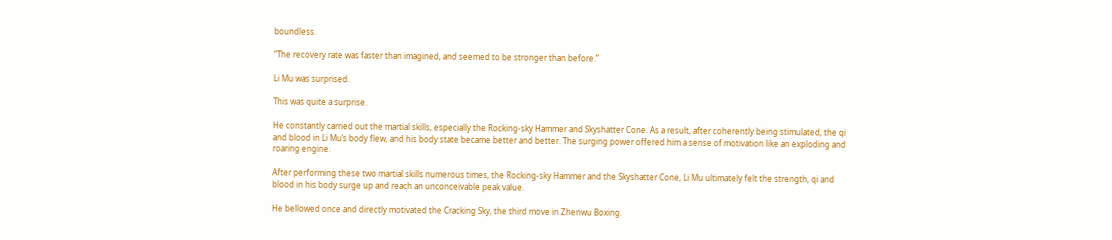boundless.

“The recovery rate was faster than imagined, and seemed to be stronger than before.”

Li Mu was surprised.

This was quite a surprise.

He constantly carried out the martial skills, especially the Rocking-sky Hammer and Skyshatter Cone. As a result, after coherently being stimulated, the qi and blood in Li Mu’s body flew, and his body state became better and better. The surging power offered him a sense of motivation like an exploding and roaring engine.

After performing these two martial skills numerous times, the Rocking-sky Hammer and the Skyshatter Cone, Li Mu ultimately felt the strength, qi and blood in his body surge up and reach an unconceivable peak value.

He bellowed once and directly motivated the Cracking Sky, the third move in Zhenwu Boxing.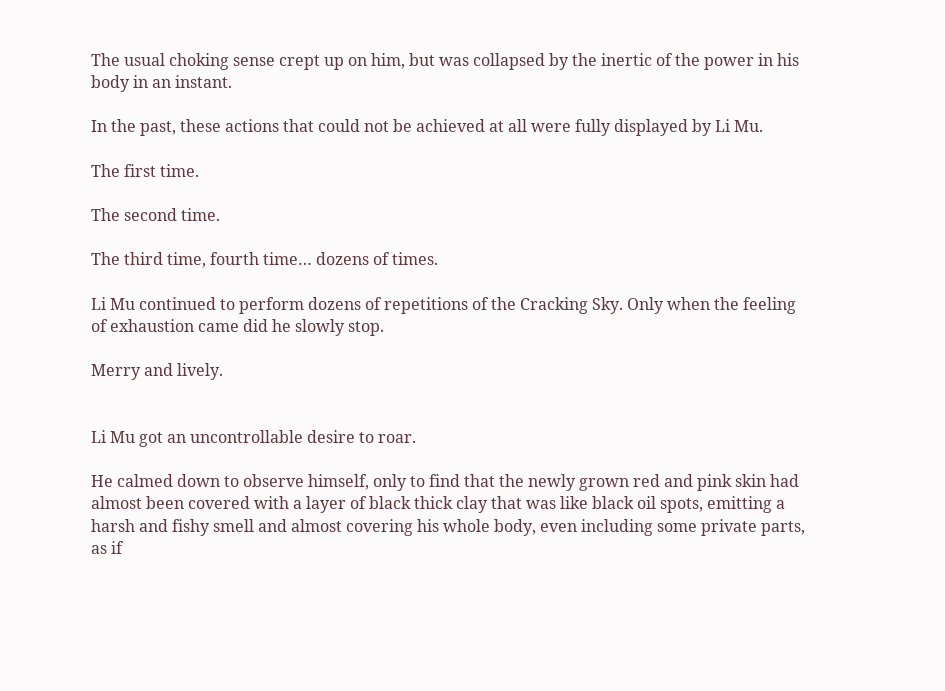The usual choking sense crept up on him, but was collapsed by the inertic of the power in his body in an instant.

In the past, these actions that could not be achieved at all were fully displayed by Li Mu.

The first time.

The second time.

The third time, fourth time… dozens of times.

Li Mu continued to perform dozens of repetitions of the Cracking Sky. Only when the feeling of exhaustion came did he slowly stop.

Merry and lively.


Li Mu got an uncontrollable desire to roar.

He calmed down to observe himself, only to find that the newly grown red and pink skin had almost been covered with a layer of black thick clay that was like black oil spots, emitting a harsh and fishy smell and almost covering his whole body, even including some private parts, as if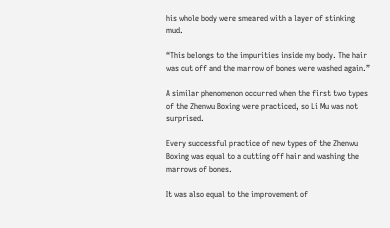his whole body were smeared with a layer of stinking mud.

“This belongs to the impurities inside my body. The hair was cut off and the marrow of bones were washed again.”

A similar phenomenon occurred when the first two types of the Zhenwu Boxing were practiced, so Li Mu was not surprised.

Every successful practice of new types of the Zhenwu Boxing was equal to a cutting off hair and washing the marrows of bones.

It was also equal to the improvement of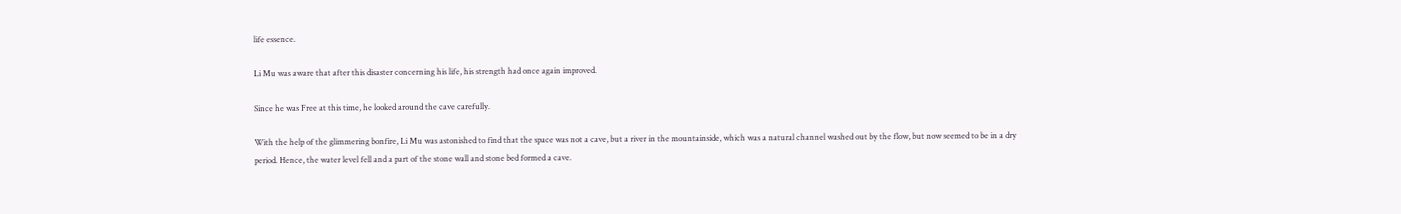life essence.

Li Mu was aware that after this disaster concerning his life, his strength had once again improved.

Since he was Free at this time, he looked around the cave carefully.

With the help of the glimmering bonfire, Li Mu was astonished to find that the space was not a cave, but a river in the mountainside, which was a natural channel washed out by the flow, but now seemed to be in a dry period. Hence, the water level fell and a part of the stone wall and stone bed formed a cave.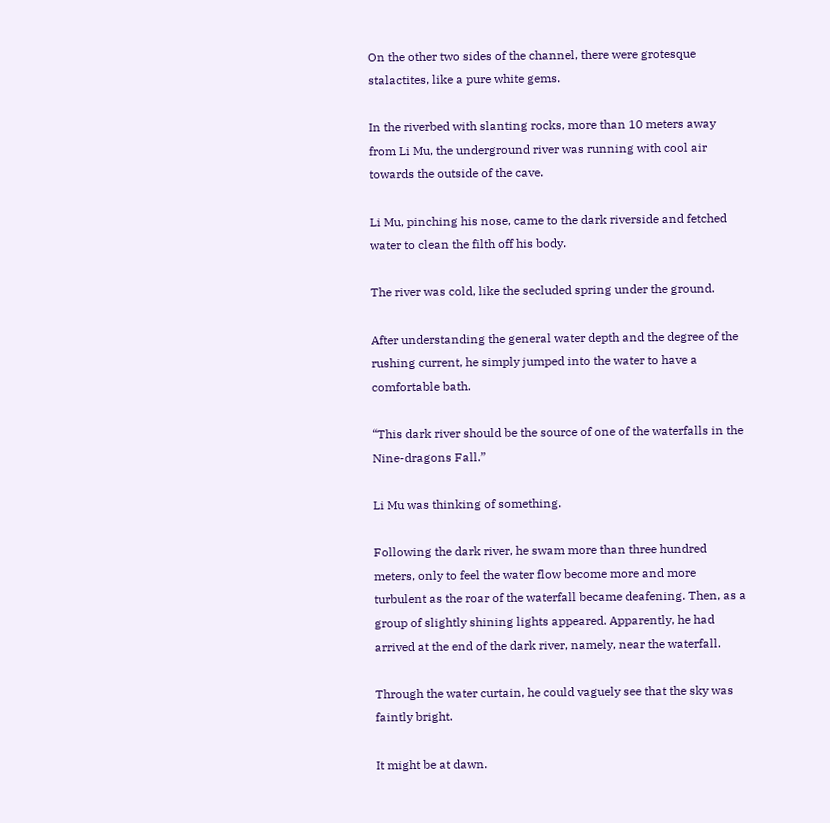On the other two sides of the channel, there were grotesque stalactites, like a pure white gems.

In the riverbed with slanting rocks, more than 10 meters away from Li Mu, the underground river was running with cool air towards the outside of the cave.

Li Mu, pinching his nose, came to the dark riverside and fetched water to clean the filth off his body.

The river was cold, like the secluded spring under the ground.

After understanding the general water depth and the degree of the rushing current, he simply jumped into the water to have a comfortable bath.

“This dark river should be the source of one of the waterfalls in the Nine-dragons Fall.”

Li Mu was thinking of something.

Following the dark river, he swam more than three hundred meters, only to feel the water flow become more and more turbulent as the roar of the waterfall became deafening. Then, as a group of slightly shining lights appeared. Apparently, he had arrived at the end of the dark river, namely, near the waterfall.

Through the water curtain, he could vaguely see that the sky was faintly bright.

It might be at dawn.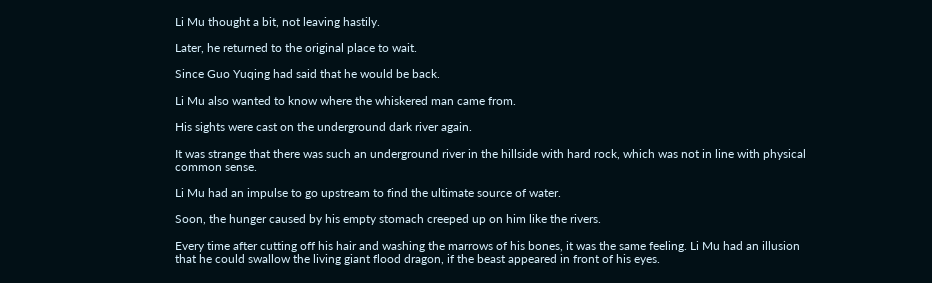Li Mu thought a bit, not leaving hastily.

Later, he returned to the original place to wait.

Since Guo Yuqing had said that he would be back.

Li Mu also wanted to know where the whiskered man came from.

His sights were cast on the underground dark river again.

It was strange that there was such an underground river in the hillside with hard rock, which was not in line with physical common sense.

Li Mu had an impulse to go upstream to find the ultimate source of water.

Soon, the hunger caused by his empty stomach creeped up on him like the rivers.

Every time after cutting off his hair and washing the marrows of his bones, it was the same feeling. Li Mu had an illusion that he could swallow the living giant flood dragon, if the beast appeared in front of his eyes.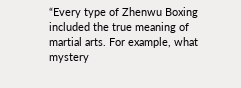“Every type of Zhenwu Boxing included the true meaning of martial arts. For example, what mystery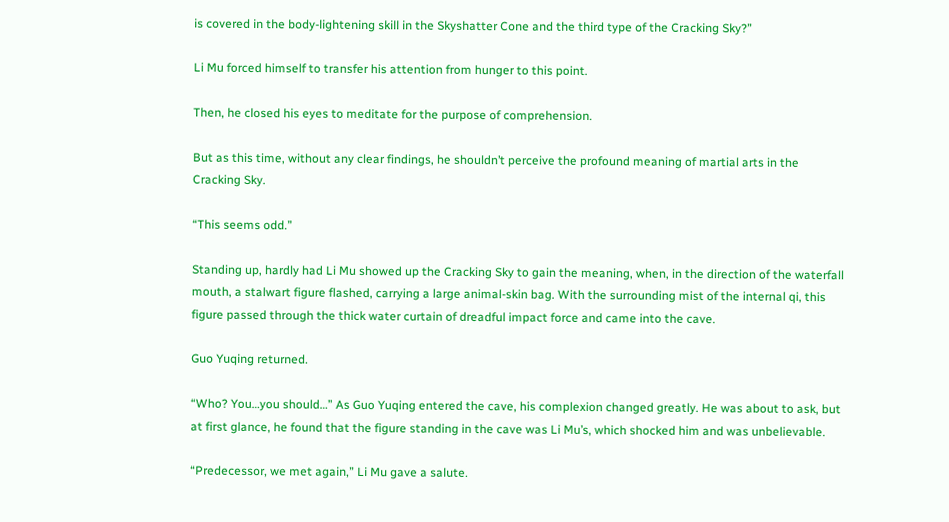is covered in the body-lightening skill in the Skyshatter Cone and the third type of the Cracking Sky?”

Li Mu forced himself to transfer his attention from hunger to this point.

Then, he closed his eyes to meditate for the purpose of comprehension.

But as this time, without any clear findings, he shouldn’t perceive the profound meaning of martial arts in the Cracking Sky.

“This seems odd.”

Standing up, hardly had Li Mu showed up the Cracking Sky to gain the meaning, when, in the direction of the waterfall mouth, a stalwart figure flashed, carrying a large animal-skin bag. With the surrounding mist of the internal qi, this figure passed through the thick water curtain of dreadful impact force and came into the cave.

Guo Yuqing returned.

“Who? You…you should…” As Guo Yuqing entered the cave, his complexion changed greatly. He was about to ask, but at first glance, he found that the figure standing in the cave was Li Mu’s, which shocked him and was unbelievable.

“Predecessor, we met again,” Li Mu gave a salute.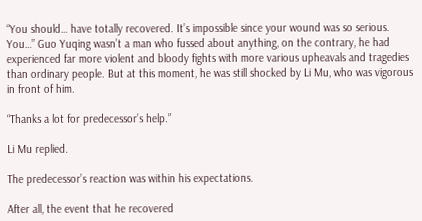“You should… have totally recovered. It’s impossible since your wound was so serious. You…” Guo Yuqing wasn’t a man who fussed about anything, on the contrary, he had experienced far more violent and bloody fights with more various upheavals and tragedies than ordinary people. But at this moment, he was still shocked by Li Mu, who was vigorous in front of him.

“Thanks a lot for predecessor’s help.”

Li Mu replied.

The predecessor’s reaction was within his expectations.

After all, the event that he recovered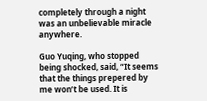completely through a night was an unbelievable miracle anywhere.

Guo Yuqing, who stopped being shocked, said, “It seems that the things prepered by me won’t be used. It is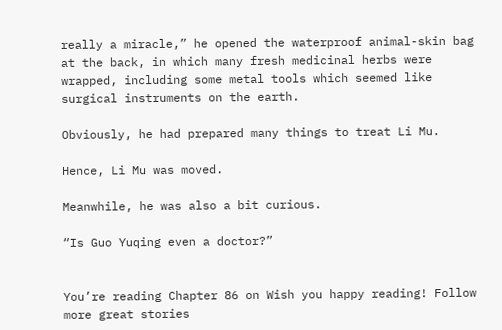really a miracle,” he opened the waterproof animal-skin bag at the back, in which many fresh medicinal herbs were wrapped, including some metal tools which seemed like surgical instruments on the earth.

Obviously, he had prepared many things to treat Li Mu.

Hence, Li Mu was moved.

Meanwhile, he was also a bit curious.

“Is Guo Yuqing even a doctor?”


You’re reading Chapter 86 on Wish you happy reading! Follow more great stories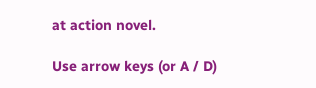at action novel.

Use arrow keys (or A / D)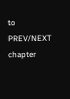to PREV/NEXT chapter